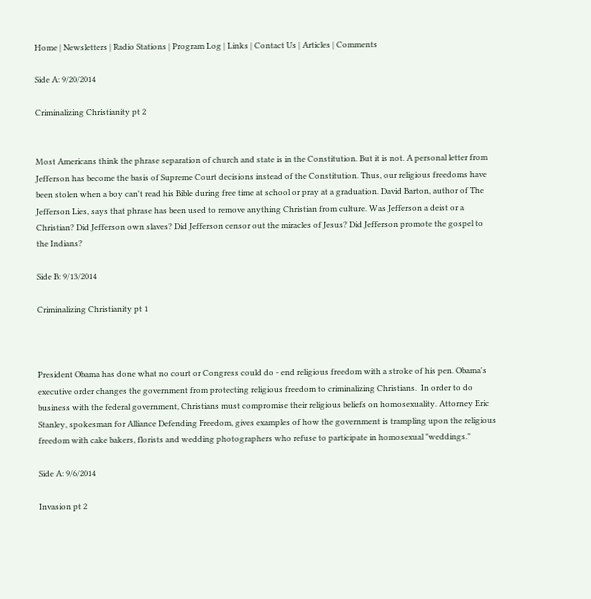Home | Newsletters | Radio Stations | Program Log | Links | Contact Us | Articles | Comments

Side A: 9/20/2014

Criminalizing Christianity pt 2


Most Americans think the phrase separation of church and state is in the Constitution. But it is not. A personal letter from Jefferson has become the basis of Supreme Court decisions instead of the Constitution. Thus, our religious freedoms have been stolen when a boy can't read his Bible during free time at school or pray at a graduation. David Barton, author of The Jefferson Lies, says that phrase has been used to remove anything Christian from culture. Was Jefferson a deist or a Christian? Did Jefferson own slaves? Did Jefferson censor out the miracles of Jesus? Did Jefferson promote the gospel to the Indians?

Side B: 9/13/2014

Criminalizing Christianity pt 1



President Obama has done what no court or Congress could do - end religious freedom with a stroke of his pen. Obama's executive order changes the government from protecting religious freedom to criminalizing Christians.  In order to do business with the federal government, Christians must compromise their religious beliefs on homosexuality. Attorney Eric Stanley, spokesman for Alliance Defending Freedom, gives examples of how the government is trampling upon the religious freedom with cake bakers, florists and wedding photographers who refuse to participate in homosexual "weddings."

Side A: 9/6/2014

Invasion pt 2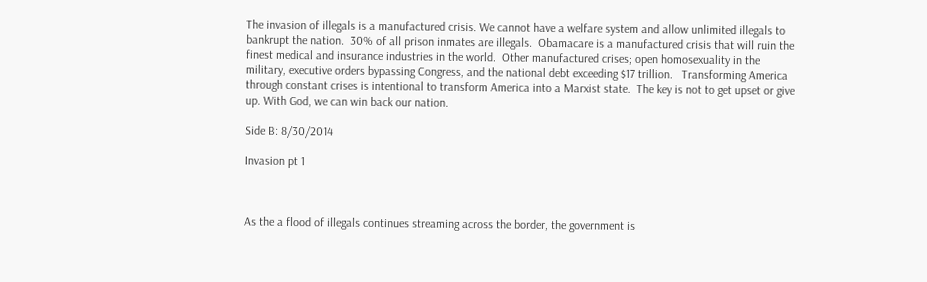The invasion of illegals is a manufactured crisis. We cannot have a welfare system and allow unlimited illegals to bankrupt the nation.  30% of all prison inmates are illegals.  Obamacare is a manufactured crisis that will ruin the finest medical and insurance industries in the world.  Other manufactured crises; open homosexuality in the military, executive orders bypassing Congress, and the national debt exceeding $17 trillion.   Transforming America through constant crises is intentional to transform America into a Marxist state.  The key is not to get upset or give up. With God, we can win back our nation.

Side B: 8/30/2014

Invasion pt 1



As the a flood of illegals continues streaming across the border, the government is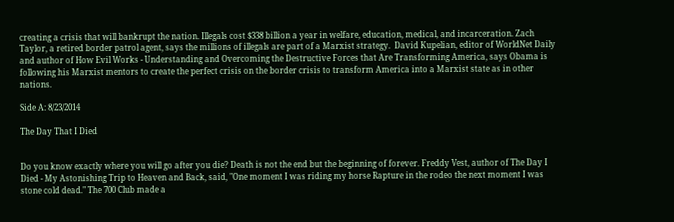creating a crisis that will bankrupt the nation. Illegals cost $338 billion a year in welfare, education, medical, and incarceration. Zach Taylor, a retired border patrol agent, says the millions of illegals are part of a Marxist strategy.  David Kupelian, editor of WorldNet Daily and author of How Evil Works - Understanding and Overcoming the Destructive Forces that Are Transforming America, says Obama is following his Marxist mentors to create the perfect crisis on the border crisis to transform America into a Marxist state as in other nations.

Side A: 8/23/2014

The Day That I Died


Do you know exactly where you will go after you die? Death is not the end but the beginning of forever. Freddy Vest, author of The Day I Died - My Astonishing Trip to Heaven and Back, said, "One moment I was riding my horse Rapture in the rodeo the next moment I was stone cold dead." The 700 Club made a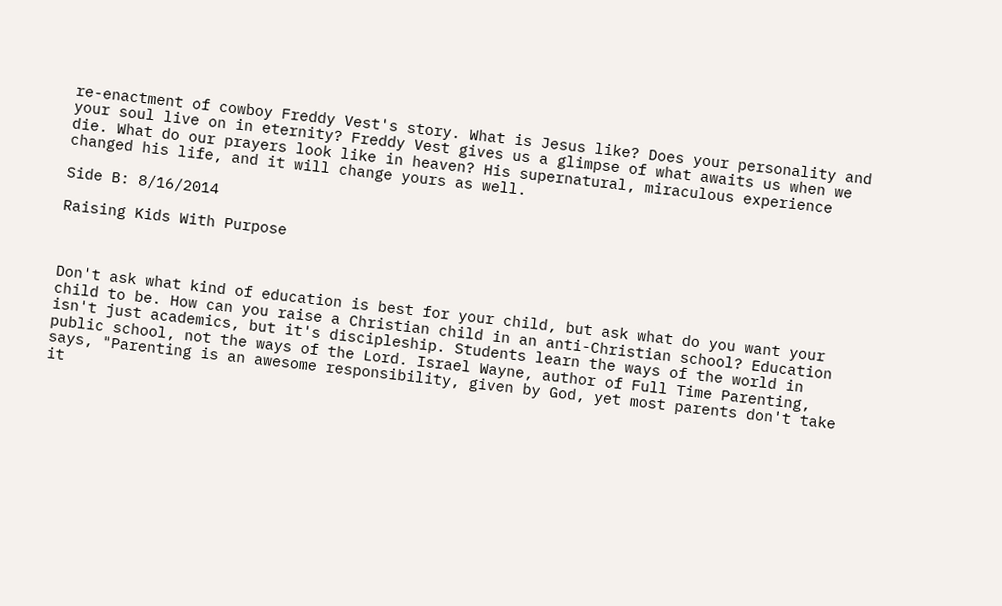re-enactment of cowboy Freddy Vest's story. What is Jesus like? Does your personality and your soul live on in eternity? Freddy Vest gives us a glimpse of what awaits us when we die. What do our prayers look like in heaven? His supernatural, miraculous experience changed his life, and it will change yours as well.

Side B: 8/16/2014

Raising Kids With Purpose



Don't ask what kind of education is best for your child, but ask what do you want your child to be. How can you raise a Christian child in an anti-Christian school? Education isn't just academics, but it's discipleship. Students learn the ways of the world in public school, not the ways of the Lord. Israel Wayne, author of Full Time Parenting, says, "Parenting is an awesome responsibility, given by God, yet most parents don't take it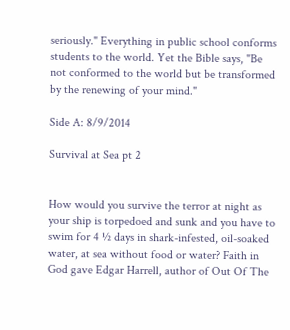seriously." Everything in public school conforms students to the world. Yet the Bible says, "Be not conformed to the world but be transformed by the renewing of your mind."

Side A: 8/9/2014

Survival at Sea pt 2


How would you survive the terror at night as your ship is torpedoed and sunk and you have to swim for 4 ½ days in shark-infested, oil-soaked water, at sea without food or water? Faith in God gave Edgar Harrell, author of Out Of The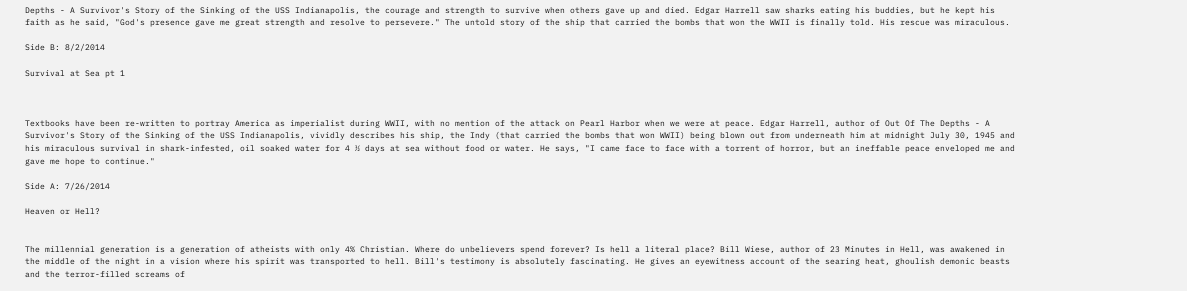Depths - A Survivor's Story of the Sinking of the USS Indianapolis, the courage and strength to survive when others gave up and died. Edgar Harrell saw sharks eating his buddies, but he kept his faith as he said, "God's presence gave me great strength and resolve to persevere." The untold story of the ship that carried the bombs that won the WWII is finally told. His rescue was miraculous.

Side B: 8/2/2014

Survival at Sea pt 1



Textbooks have been re-written to portray America as imperialist during WWII, with no mention of the attack on Pearl Harbor when we were at peace. Edgar Harrell, author of Out Of The Depths - A Survivor's Story of the Sinking of the USS Indianapolis, vividly describes his ship, the Indy (that carried the bombs that won WWII) being blown out from underneath him at midnight July 30, 1945 and his miraculous survival in shark-infested, oil soaked water for 4 ½ days at sea without food or water. He says, "I came face to face with a torrent of horror, but an ineffable peace enveloped me and gave me hope to continue."

Side A: 7/26/2014

Heaven or Hell?


The millennial generation is a generation of atheists with only 4% Christian. Where do unbelievers spend forever? Is hell a literal place? Bill Wiese, author of 23 Minutes in Hell, was awakened in the middle of the night in a vision where his spirit was transported to hell. Bill's testimony is absolutely fascinating. He gives an eyewitness account of the searing heat, ghoulish demonic beasts and the terror-filled screams of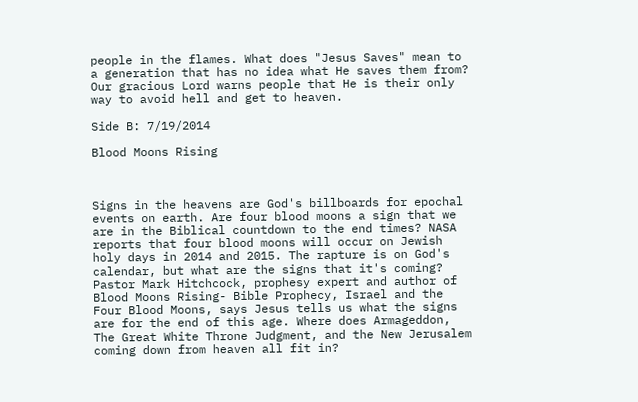people in the flames. What does "Jesus Saves" mean to a generation that has no idea what He saves them from? Our gracious Lord warns people that He is their only way to avoid hell and get to heaven.

Side B: 7/19/2014

Blood Moons Rising



Signs in the heavens are God's billboards for epochal events on earth. Are four blood moons a sign that we are in the Biblical countdown to the end times? NASA reports that four blood moons will occur on Jewish holy days in 2014 and 2015. The rapture is on God's calendar, but what are the signs that it's coming? Pastor Mark Hitchcock, prophesy expert and author of Blood Moons Rising- Bible Prophecy, Israel and the Four Blood Moons, says Jesus tells us what the signs are for the end of this age. Where does Armageddon, The Great White Throne Judgment, and the New Jerusalem coming down from heaven all fit in?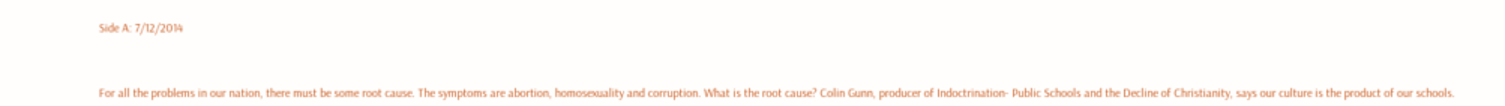Side A: 7/12/2014



For all the problems in our nation, there must be some root cause. The symptoms are abortion, homosexuality and corruption. What is the root cause? Colin Gunn, producer of Indoctrination- Public Schools and the Decline of Christianity, says our culture is the product of our schools.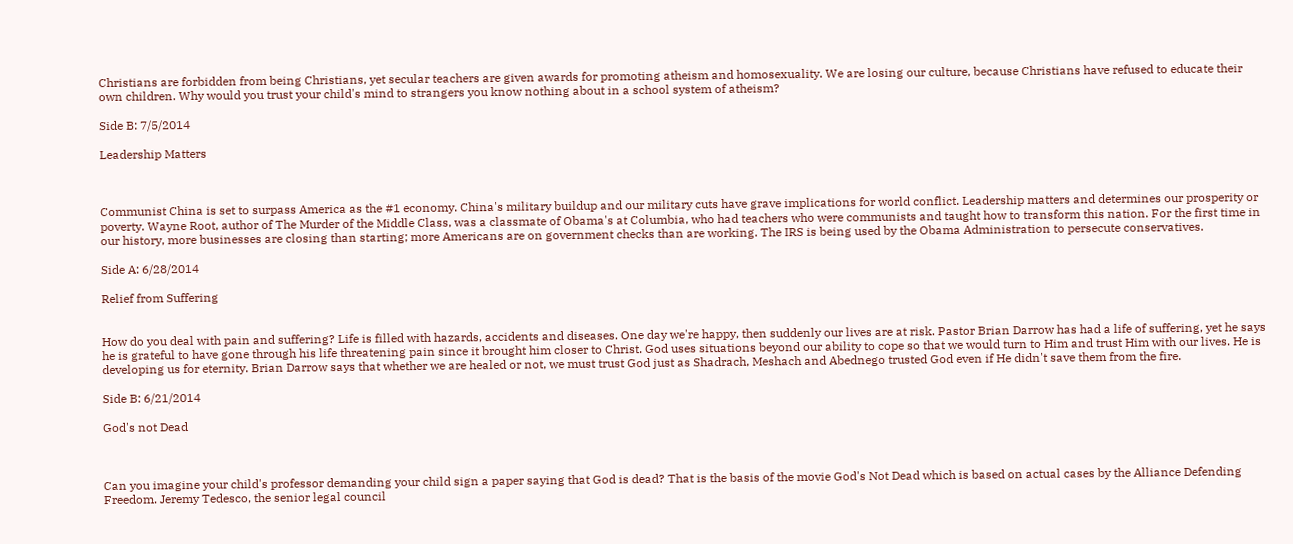Christians are forbidden from being Christians, yet secular teachers are given awards for promoting atheism and homosexuality. We are losing our culture, because Christians have refused to educate their own children. Why would you trust your child's mind to strangers you know nothing about in a school system of atheism?

Side B: 7/5/2014

Leadership Matters



Communist China is set to surpass America as the #1 economy. China's military buildup and our military cuts have grave implications for world conflict. Leadership matters and determines our prosperity or poverty. Wayne Root, author of The Murder of the Middle Class, was a classmate of Obama's at Columbia, who had teachers who were communists and taught how to transform this nation. For the first time in our history, more businesses are closing than starting; more Americans are on government checks than are working. The IRS is being used by the Obama Administration to persecute conservatives.

Side A: 6/28/2014

Relief from Suffering


How do you deal with pain and suffering? Life is filled with hazards, accidents and diseases. One day we're happy, then suddenly our lives are at risk. Pastor Brian Darrow has had a life of suffering, yet he says he is grateful to have gone through his life threatening pain since it brought him closer to Christ. God uses situations beyond our ability to cope so that we would turn to Him and trust Him with our lives. He is developing us for eternity. Brian Darrow says that whether we are healed or not, we must trust God just as Shadrach, Meshach and Abednego trusted God even if He didn't save them from the fire.

Side B: 6/21/2014

God's not Dead



Can you imagine your child's professor demanding your child sign a paper saying that God is dead? That is the basis of the movie God's Not Dead which is based on actual cases by the Alliance Defending Freedom. Jeremy Tedesco, the senior legal council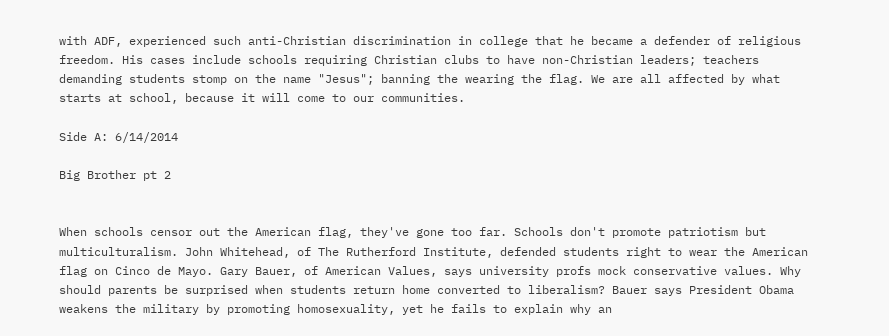with ADF, experienced such anti-Christian discrimination in college that he became a defender of religious freedom. His cases include schools requiring Christian clubs to have non-Christian leaders; teachers demanding students stomp on the name "Jesus"; banning the wearing the flag. We are all affected by what starts at school, because it will come to our communities.

Side A: 6/14/2014

Big Brother pt 2


When schools censor out the American flag, they've gone too far. Schools don't promote patriotism but multiculturalism. John Whitehead, of The Rutherford Institute, defended students right to wear the American flag on Cinco de Mayo. Gary Bauer, of American Values, says university profs mock conservative values. Why should parents be surprised when students return home converted to liberalism? Bauer says President Obama weakens the military by promoting homosexuality, yet he fails to explain why an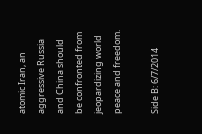atomic Iran, an aggressive Russia and China should be confronted from jeopardizing world peace and freedom.

Side B: 6/7/2014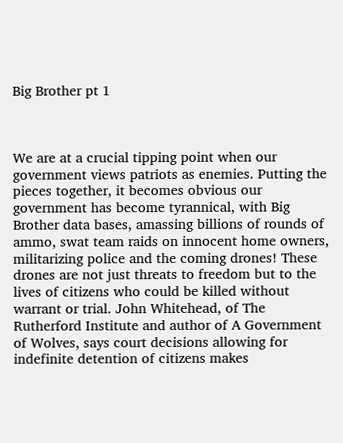Big Brother pt 1



We are at a crucial tipping point when our government views patriots as enemies. Putting the pieces together, it becomes obvious our government has become tyrannical, with Big Brother data bases, amassing billions of rounds of ammo, swat team raids on innocent home owners, militarizing police and the coming drones! These drones are not just threats to freedom but to the lives of citizens who could be killed without warrant or trial. John Whitehead, of The Rutherford Institute and author of A Government of Wolves, says court decisions allowing for indefinite detention of citizens makes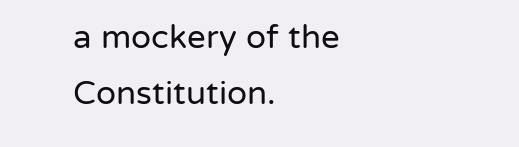a mockery of the Constitution.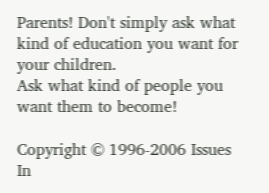Parents! Don't simply ask what kind of education you want for your children.
Ask what kind of people you want them to become!

Copyright © 1996-2006 Issues In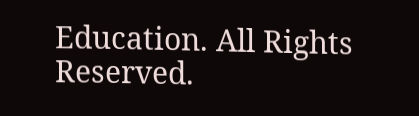Education. All Rights Reserved.